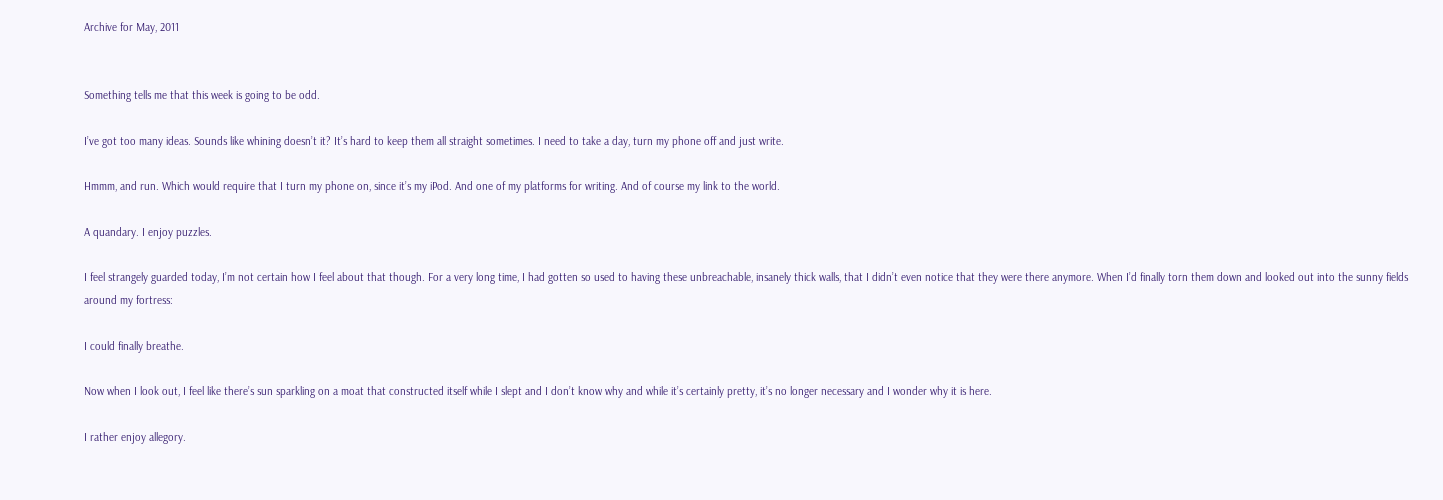Archive for May, 2011


Something tells me that this week is going to be odd.

I’ve got too many ideas. Sounds like whining doesn’t it? It’s hard to keep them all straight sometimes. I need to take a day, turn my phone off and just write.

Hmmm, and run. Which would require that I turn my phone on, since it’s my iPod. And one of my platforms for writing. And of course my link to the world.

A quandary. I enjoy puzzles.

I feel strangely guarded today, I’m not certain how I feel about that though. For a very long time, I had gotten so used to having these unbreachable, insanely thick walls, that I didn’t even notice that they were there anymore. When I’d finally torn them down and looked out into the sunny fields around my fortress:

I could finally breathe.

Now when I look out, I feel like there’s sun sparkling on a moat that constructed itself while I slept and I don’t know why and while it’s certainly pretty, it’s no longer necessary and I wonder why it is here.

I rather enjoy allegory.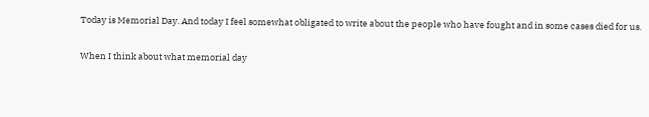Today is Memorial Day. And today I feel somewhat obligated to write about the people who have fought and in some cases died for us.

When I think about what memorial day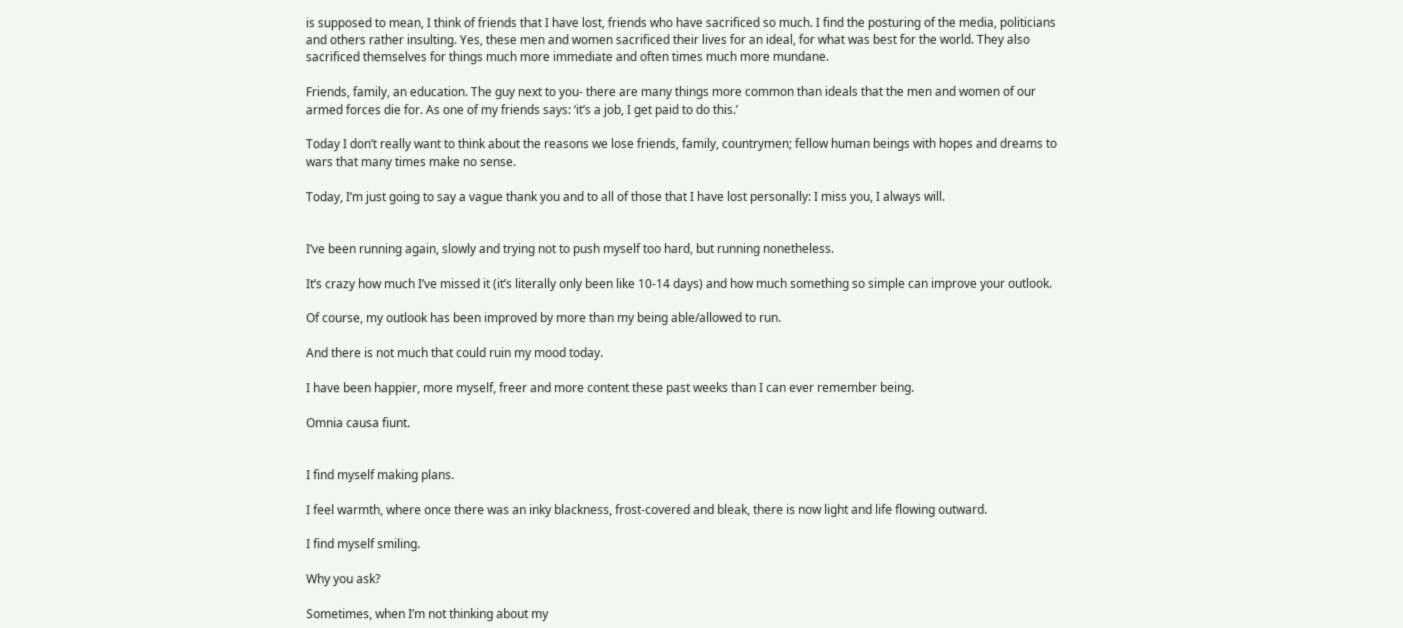is supposed to mean, I think of friends that I have lost, friends who have sacrificed so much. I find the posturing of the media, politicians and others rather insulting. Yes, these men and women sacrificed their lives for an ideal, for what was best for the world. They also sacrificed themselves for things much more immediate and often times much more mundane.

Friends, family, an education. The guy next to you- there are many things more common than ideals that the men and women of our armed forces die for. As one of my friends says: ‘it’s a job, I get paid to do this.’

Today I don’t really want to think about the reasons we lose friends, family, countrymen; fellow human beings with hopes and dreams to wars that many times make no sense.

Today, I’m just going to say a vague thank you and to all of those that I have lost personally: I miss you, I always will.


I’ve been running again, slowly and trying not to push myself too hard, but running nonetheless.

It’s crazy how much I’ve missed it (it’s literally only been like 10-14 days) and how much something so simple can improve your outlook.

Of course, my outlook has been improved by more than my being able/allowed to run.

And there is not much that could ruin my mood today.

I have been happier, more myself, freer and more content these past weeks than I can ever remember being.

Omnia causa fiunt.


I find myself making plans.

I feel warmth, where once there was an inky blackness, frost-covered and bleak, there is now light and life flowing outward.

I find myself smiling.

Why you ask?

Sometimes, when I’m not thinking about my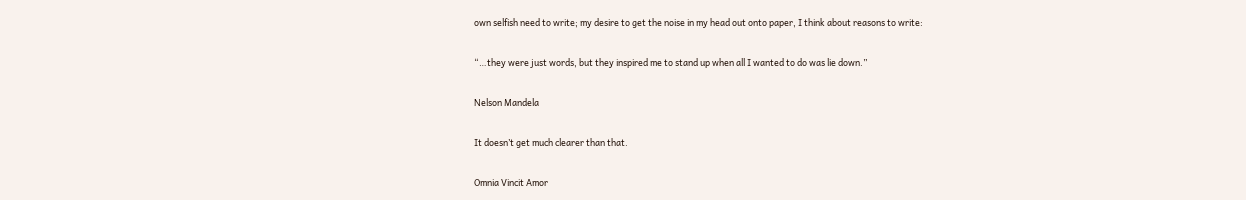own selfish need to write; my desire to get the noise in my head out onto paper, I think about reasons to write:

“…they were just words, but they inspired me to stand up when all I wanted to do was lie down.”

Nelson Mandela

It doesn’t get much clearer than that.

Omnia Vincit Amor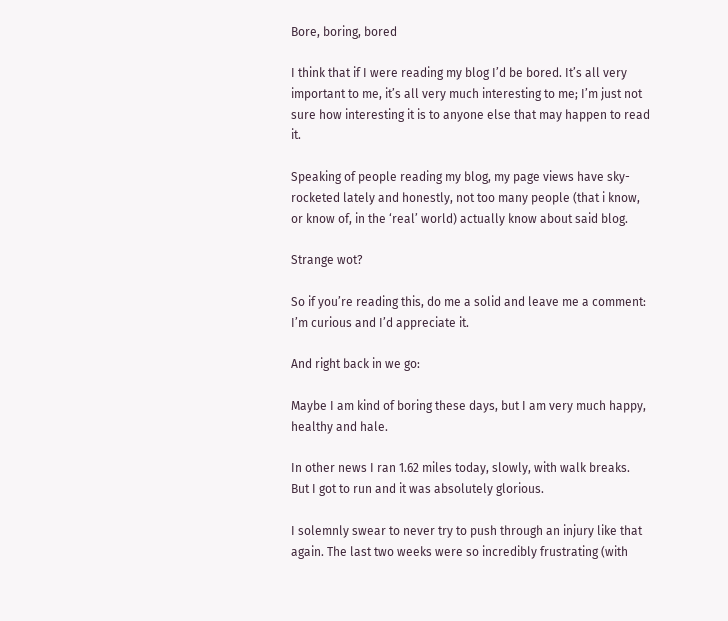Bore, boring, bored

I think that if I were reading my blog I’d be bored. It’s all very important to me, it’s all very much interesting to me; I’m just not sure how interesting it is to anyone else that may happen to read it.

Speaking of people reading my blog, my page views have sky-rocketed lately and honestly, not too many people (that i know, or know of, in the ‘real’ world) actually know about said blog.

Strange wot?

So if you’re reading this, do me a solid and leave me a comment: I’m curious and I’d appreciate it.

And right back in we go:

Maybe I am kind of boring these days, but I am very much happy, healthy and hale.

In other news I ran 1.62 miles today, slowly, with walk breaks. But I got to run and it was absolutely glorious.

I solemnly swear to never try to push through an injury like that again. The last two weeks were so incredibly frustrating (with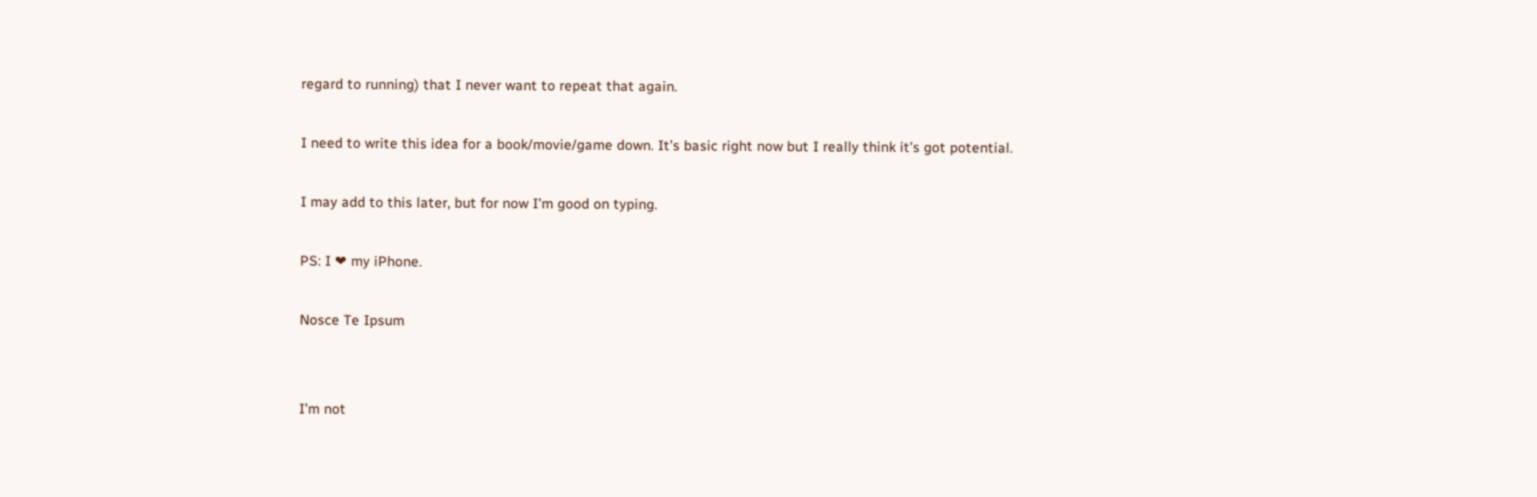regard to running) that I never want to repeat that again.

I need to write this idea for a book/movie/game down. It’s basic right now but I really think it’s got potential.

I may add to this later, but for now I’m good on typing.

PS: I ❤ my iPhone.

Nosce Te Ipsum


I’m not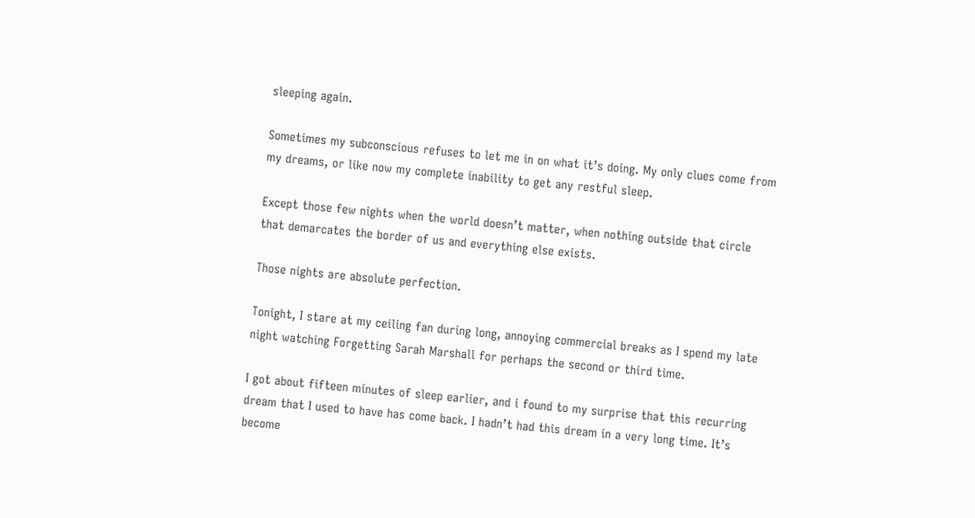sleeping again.

Sometimes my subconscious refuses to let me in on what it’s doing. My only clues come from my dreams, or like now my complete inability to get any restful sleep.

Except those few nights when the world doesn’t matter, when nothing outside that circle that demarcates the border of us and everything else exists.

Those nights are absolute perfection.

Tonight, I stare at my ceiling fan during long, annoying commercial breaks as I spend my late night watching Forgetting Sarah Marshall for perhaps the second or third time.

I got about fifteen minutes of sleep earlier, and i found to my surprise that this recurring dream that I used to have has come back. I hadn’t had this dream in a very long time. It’s become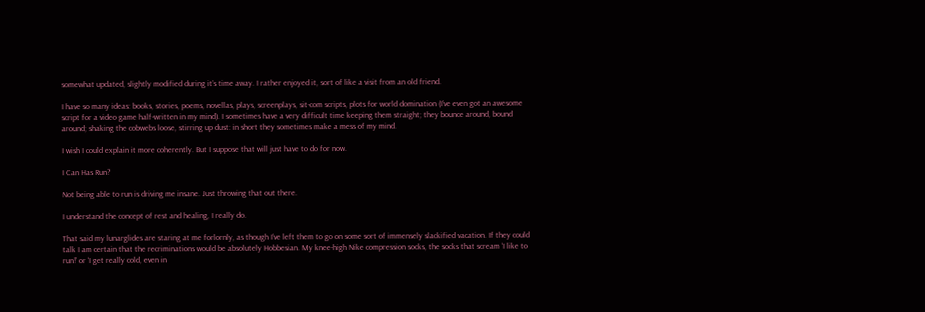somewhat updated, slightly modified during it’s time away. I rather enjoyed it, sort of like a visit from an old friend.

I have so many ideas: books, stories, poems, novellas, plays, screenplays, sit-com scripts, plots for world domination (I’ve even got an awesome script for a video game half-written in my mind). I sometimes have a very difficult time keeping them straight; they bounce around, bound around; shaking the cobwebs loose, stirring up dust: in short they sometimes make a mess of my mind.

I wish I could explain it more coherently. But I suppose that will just have to do for now.

I Can Has Run?

Not being able to run is driving me insane. Just throwing that out there.

I understand the concept of rest and healing, I really do.

That said my lunarglides are staring at me forlornly, as though I’ve left them to go on some sort of immensely slackified vacation. If they could talk I am certain that the recriminations would be absolutely Hobbesian. My knee-high Nike compression socks, the socks that scream ‘I like to run!’ or ‘I get really cold, even in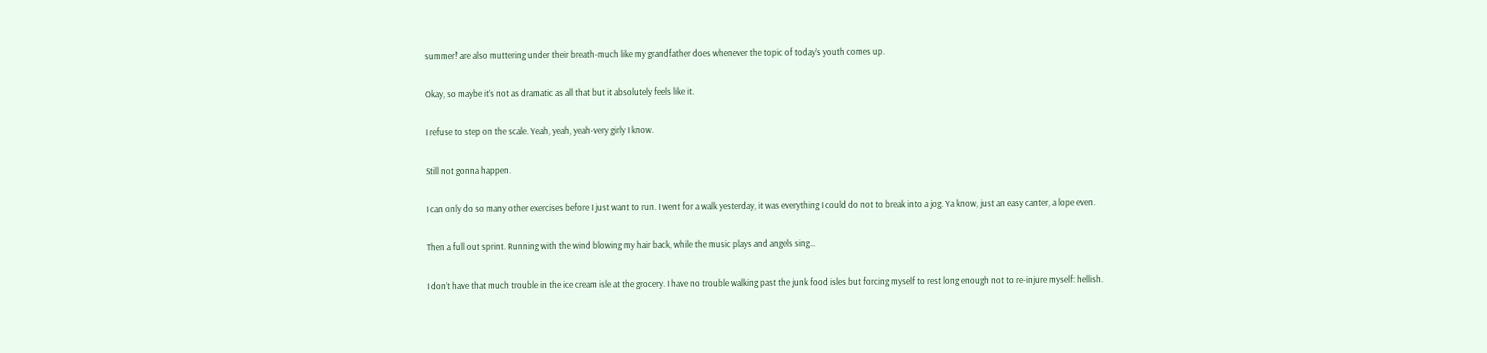summer!’ are also muttering under their breath-much like my grandfather does whenever the topic of today’s youth comes up.

Okay, so maybe it’s not as dramatic as all that but it absolutely feels like it.

I refuse to step on the scale. Yeah, yeah, yeah-very girly I know.

Still not gonna happen.

I can only do so many other exercises before I just want to run. I went for a walk yesterday, it was everything I could do not to break into a jog. Ya know, just an easy canter, a lope even.

Then a full out sprint. Running with the wind blowing my hair back, while the music plays and angels sing…

I don’t have that much trouble in the ice cream isle at the grocery. I have no trouble walking past the junk food isles but forcing myself to rest long enough not to re-injure myself: hellish.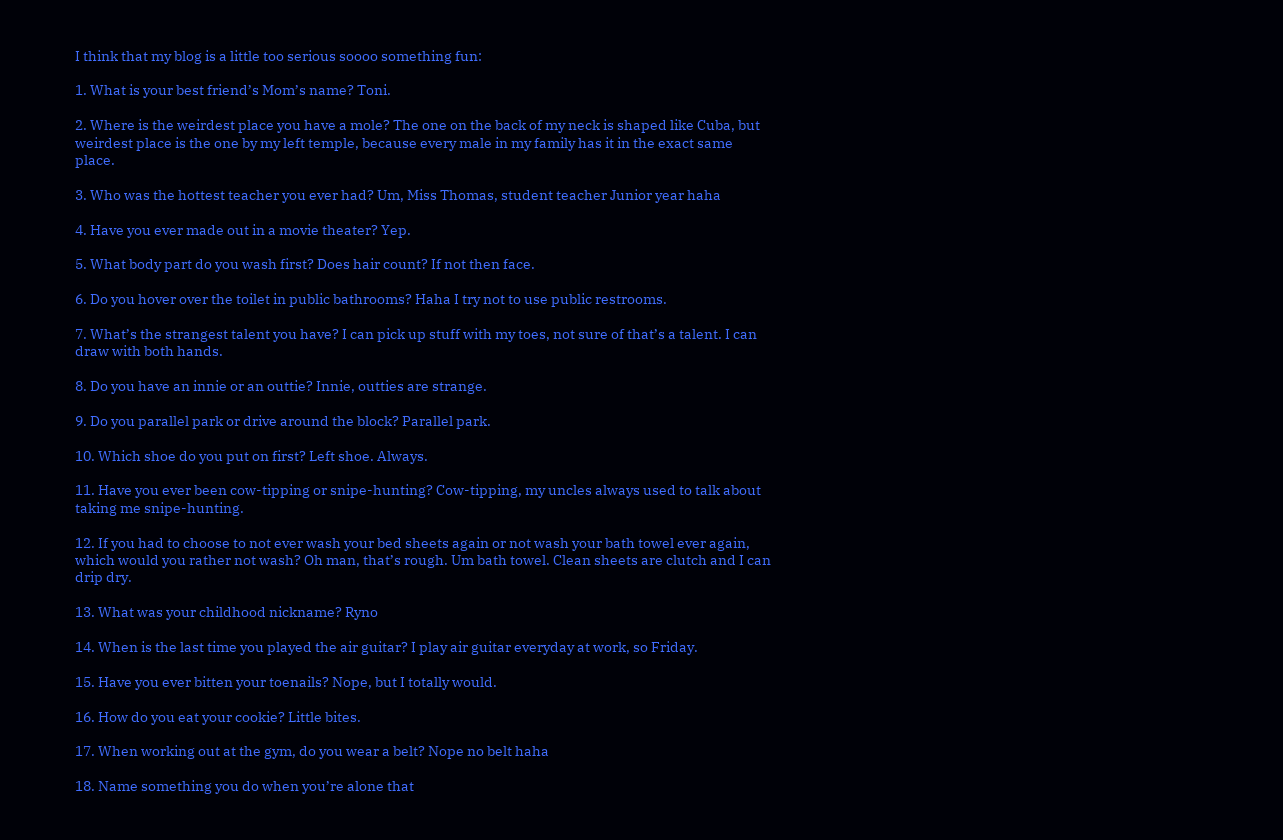I think that my blog is a little too serious soooo something fun:

1. What is your best friend’s Mom’s name? Toni.

2. Where is the weirdest place you have a mole? The one on the back of my neck is shaped like Cuba, but weirdest place is the one by my left temple, because every male in my family has it in the exact same place.

3. Who was the hottest teacher you ever had? Um, Miss Thomas, student teacher Junior year haha

4. Have you ever made out in a movie theater? Yep.

5. What body part do you wash first? Does hair count? If not then face.

6. Do you hover over the toilet in public bathrooms? Haha I try not to use public restrooms.

7. What’s the strangest talent you have? I can pick up stuff with my toes, not sure of that’s a talent. I can draw with both hands.

8. Do you have an innie or an outtie? Innie, outties are strange.

9. Do you parallel park or drive around the block? Parallel park.

10. Which shoe do you put on first? Left shoe. Always.

11. Have you ever been cow-tipping or snipe-hunting? Cow-tipping, my uncles always used to talk about taking me snipe-hunting.

12. If you had to choose to not ever wash your bed sheets again or not wash your bath towel ever again, which would you rather not wash? Oh man, that’s rough. Um bath towel. Clean sheets are clutch and I can drip dry.

13. What was your childhood nickname? Ryno

14. When is the last time you played the air guitar? I play air guitar everyday at work, so Friday.

15. Have you ever bitten your toenails? Nope, but I totally would.

16. How do you eat your cookie? Little bites.

17. When working out at the gym, do you wear a belt? Nope no belt haha

18. Name something you do when you’re alone that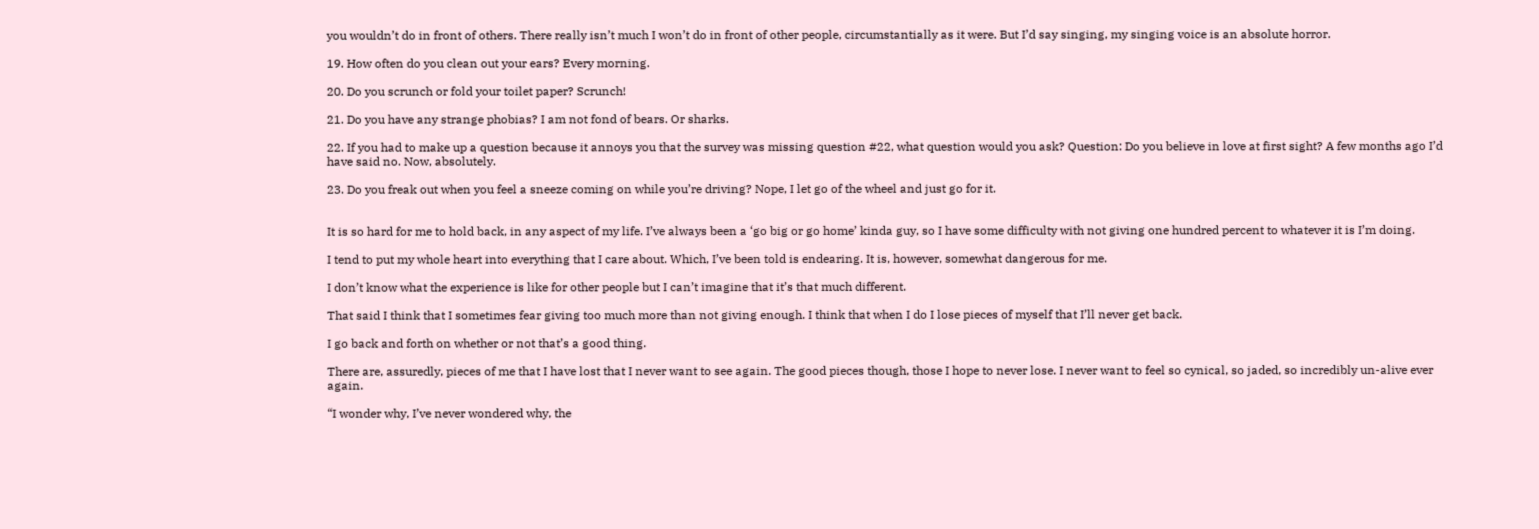you wouldn’t do in front of others. There really isn’t much I won’t do in front of other people, circumstantially as it were. But I’d say singing, my singing voice is an absolute horror.

19. How often do you clean out your ears? Every morning.

20. Do you scrunch or fold your toilet paper? Scrunch!

21. Do you have any strange phobias? I am not fond of bears. Or sharks.

22. If you had to make up a question because it annoys you that the survey was missing question #22, what question would you ask? Question: Do you believe in love at first sight? A few months ago I’d have said no. Now, absolutely.

23. Do you freak out when you feel a sneeze coming on while you’re driving? Nope, I let go of the wheel and just go for it.


It is so hard for me to hold back, in any aspect of my life. I’ve always been a ‘go big or go home’ kinda guy, so I have some difficulty with not giving one hundred percent to whatever it is I’m doing.

I tend to put my whole heart into everything that I care about. Which, I’ve been told is endearing. It is, however, somewhat dangerous for me.

I don’t know what the experience is like for other people but I can’t imagine that it’s that much different.

That said I think that I sometimes fear giving too much more than not giving enough. I think that when I do I lose pieces of myself that I’ll never get back.

I go back and forth on whether or not that’s a good thing.

There are, assuredly, pieces of me that I have lost that I never want to see again. The good pieces though, those I hope to never lose. I never want to feel so cynical, so jaded, so incredibly un-alive ever again.

“I wonder why, I’ve never wondered why, the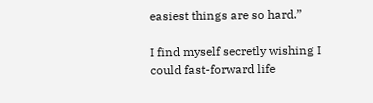easiest things are so hard.”

I find myself secretly wishing I could fast-forward life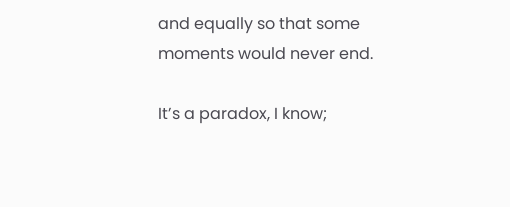and equally so that some moments would never end.

It’s a paradox, I know;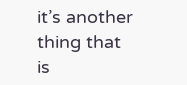it’s another thing that is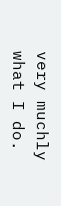very muchly what I do.